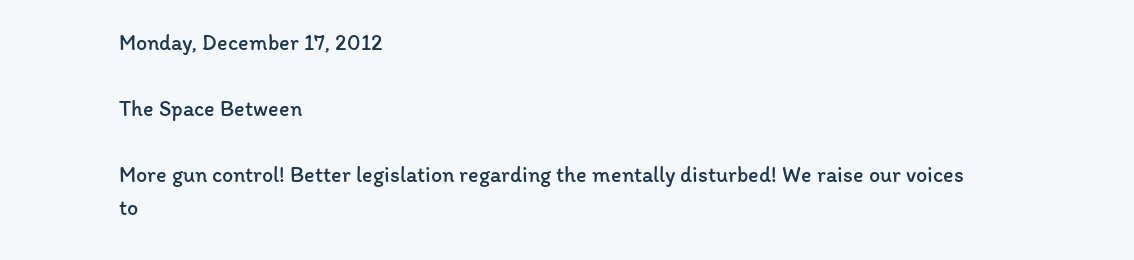Monday, December 17, 2012

The Space Between

More gun control! Better legislation regarding the mentally disturbed! We raise our voices to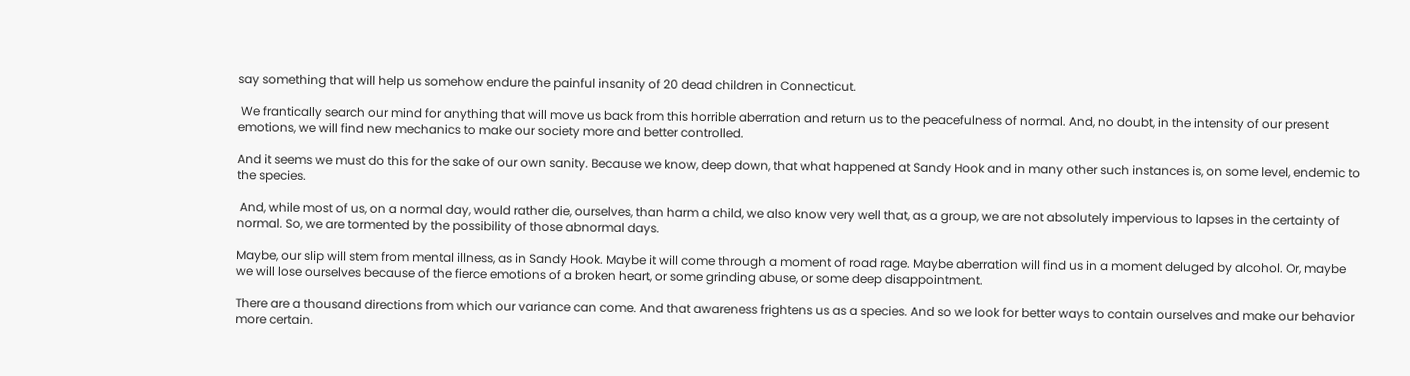say something that will help us somehow endure the painful insanity of 20 dead children in Connecticut.

 We frantically search our mind for anything that will move us back from this horrible aberration and return us to the peacefulness of normal. And, no doubt, in the intensity of our present emotions, we will find new mechanics to make our society more and better controlled.

And it seems we must do this for the sake of our own sanity. Because we know, deep down, that what happened at Sandy Hook and in many other such instances is, on some level, endemic to the species.

 And, while most of us, on a normal day, would rather die, ourselves, than harm a child, we also know very well that, as a group, we are not absolutely impervious to lapses in the certainty of normal. So, we are tormented by the possibility of those abnormal days.

Maybe, our slip will stem from mental illness, as in Sandy Hook. Maybe it will come through a moment of road rage. Maybe aberration will find us in a moment deluged by alcohol. Or, maybe we will lose ourselves because of the fierce emotions of a broken heart, or some grinding abuse, or some deep disappointment.

There are a thousand directions from which our variance can come. And that awareness frightens us as a species. And so we look for better ways to contain ourselves and make our behavior more certain.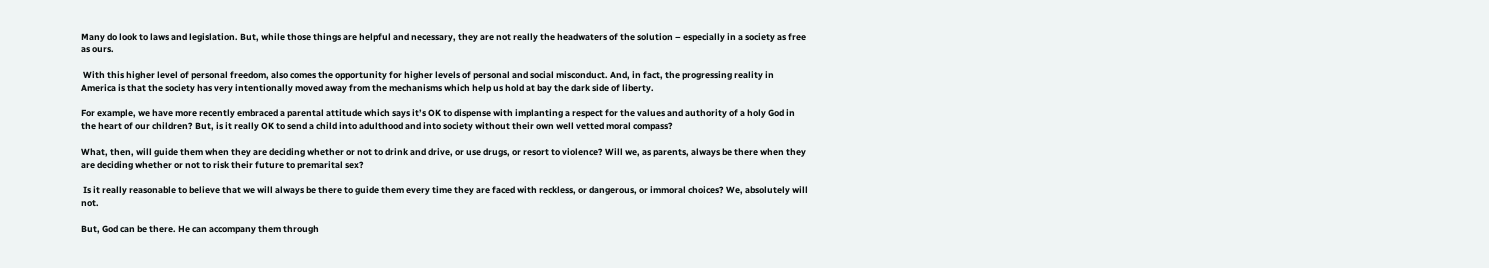Many do look to laws and legislation. But, while those things are helpful and necessary, they are not really the headwaters of the solution – especially in a society as free as ours.

 With this higher level of personal freedom, also comes the opportunity for higher levels of personal and social misconduct. And, in fact, the progressing reality in America is that the society has very intentionally moved away from the mechanisms which help us hold at bay the dark side of liberty.

For example, we have more recently embraced a parental attitude which says it’s OK to dispense with implanting a respect for the values and authority of a holy God in the heart of our children? But, is it really OK to send a child into adulthood and into society without their own well vetted moral compass?

What, then, will guide them when they are deciding whether or not to drink and drive, or use drugs, or resort to violence? Will we, as parents, always be there when they are deciding whether or not to risk their future to premarital sex?

 Is it really reasonable to believe that we will always be there to guide them every time they are faced with reckless, or dangerous, or immoral choices? We, absolutely will not.

But, God can be there. He can accompany them through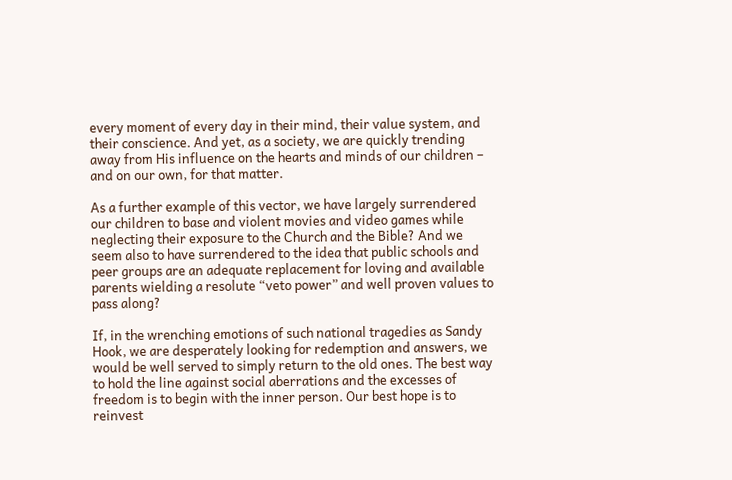every moment of every day in their mind, their value system, and their conscience. And yet, as a society, we are quickly trending away from His influence on the hearts and minds of our children – and on our own, for that matter.

As a further example of this vector, we have largely surrendered our children to base and violent movies and video games while neglecting their exposure to the Church and the Bible? And we seem also to have surrendered to the idea that public schools and peer groups are an adequate replacement for loving and available parents wielding a resolute “veto power” and well proven values to pass along?

If, in the wrenching emotions of such national tragedies as Sandy Hook, we are desperately looking for redemption and answers, we would be well served to simply return to the old ones. The best way to hold the line against social aberrations and the excesses of freedom is to begin with the inner person. Our best hope is to reinvest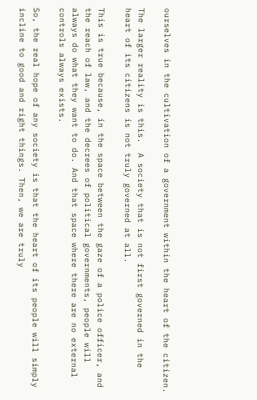ourselves in the cultivation of a government within the heart of the citizen.

The larger reality is this.  A society that is not first governed in the heart of its citizens is not truly governed at all.

This is true because, in the space between the gaze of a police officer, and the reach of law, and the decrees of political governments, people will always do what they want to do. And that space where there are no external controls always exists.

So, the real hope of any society is that the heart of its people will simply incline to good and right things. Then, we are truly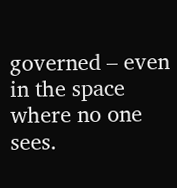governed – even in the space where no one sees.